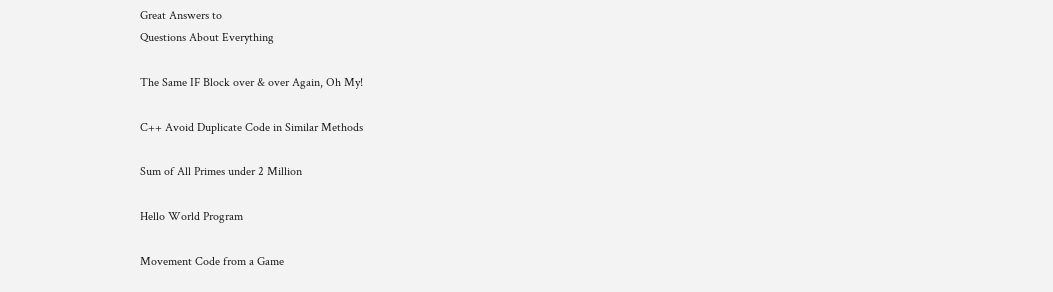Great Answers to
Questions About Everything

The Same IF Block over & over Again, Oh My!

C++ Avoid Duplicate Code in Similar Methods

Sum of All Primes under 2 Million

Hello World Program

Movement Code from a Game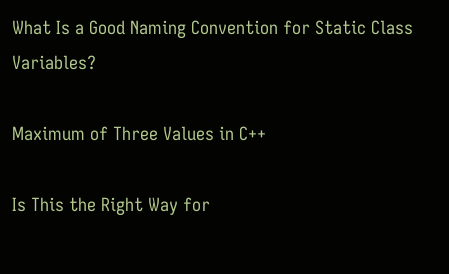What Is a Good Naming Convention for Static Class Variables?

Maximum of Three Values in C++

Is This the Right Way for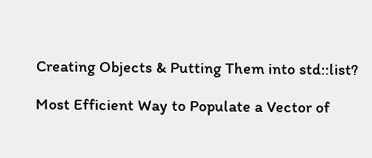Creating Objects & Putting Them into std::list?

Most Efficient Way to Populate a Vector of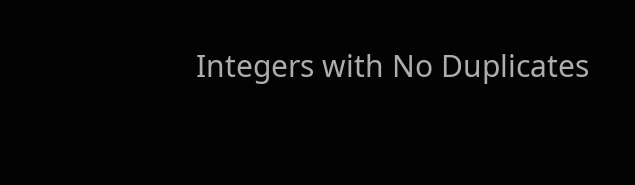Integers with No Duplicates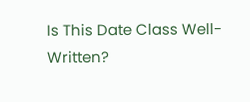Is This Date Class Well-Written?